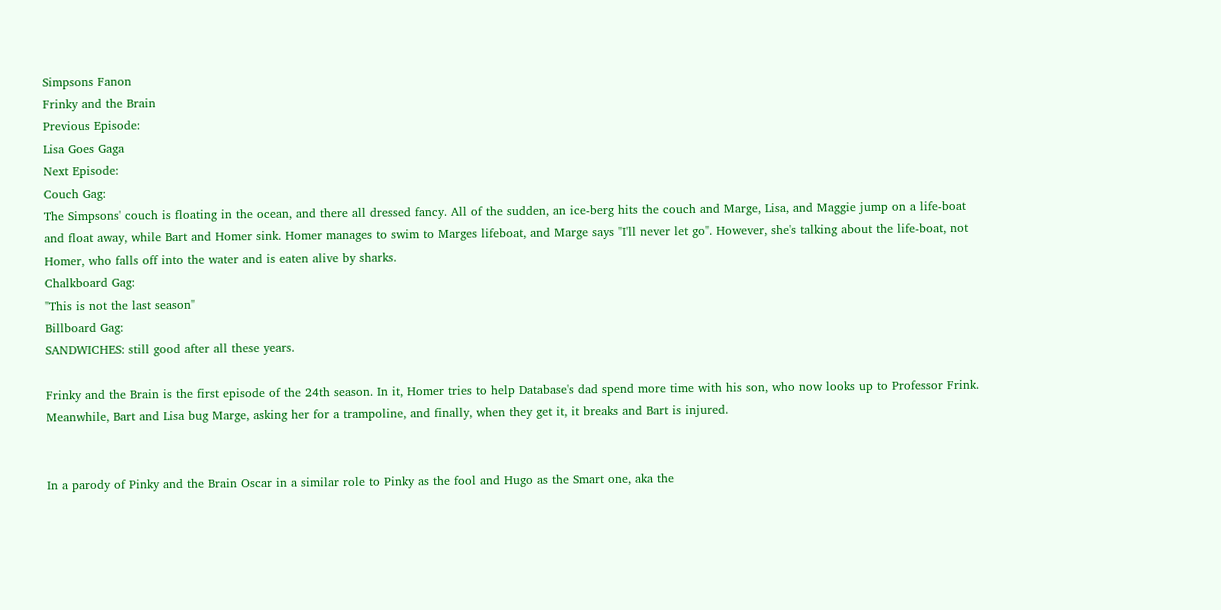Simpsons Fanon
Frinky and the Brain
Previous Episode:
Lisa Goes Gaga
Next Episode:
Couch Gag:
The Simpsons' couch is floating in the ocean, and there all dressed fancy. All of the sudden, an ice-berg hits the couch and Marge, Lisa, and Maggie jump on a life-boat and float away, while Bart and Homer sink. Homer manages to swim to Marges lifeboat, and Marge says "I'll never let go". However, she's talking about the life-boat, not Homer, who falls off into the water and is eaten alive by sharks.
Chalkboard Gag:
"This is not the last season"
Billboard Gag:
SANDWICHES: still good after all these years.

Frinky and the Brain is the first episode of the 24th season. In it, Homer tries to help Database's dad spend more time with his son, who now looks up to Professor Frink. Meanwhile, Bart and Lisa bug Marge, asking her for a trampoline, and finally, when they get it, it breaks and Bart is injured.


In a parody of Pinky and the Brain Oscar in a similar role to Pinky as the fool and Hugo as the Smart one, aka the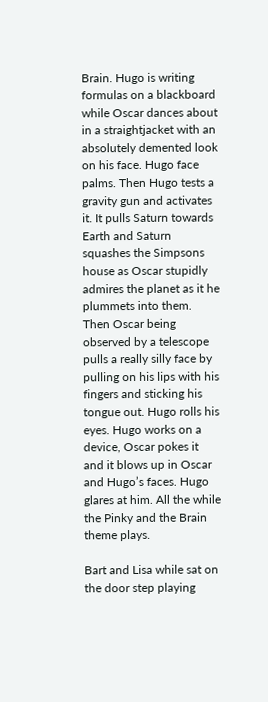Brain. Hugo is writing formulas on a blackboard while Oscar dances about in a straightjacket with an absolutely demented look on his face. Hugo face palms. Then Hugo tests a gravity gun and activates it. It pulls Saturn towards Earth and Saturn squashes the Simpsons house as Oscar stupidly admires the planet as it he plummets into them. Then Oscar being observed by a telescope pulls a really silly face by pulling on his lips with his fingers and sticking his tongue out. Hugo rolls his eyes. Hugo works on a device, Oscar pokes it and it blows up in Oscar and Hugo’s faces. Hugo glares at him. All the while the Pinky and the Brain theme plays.

Bart and Lisa while sat on the door step playing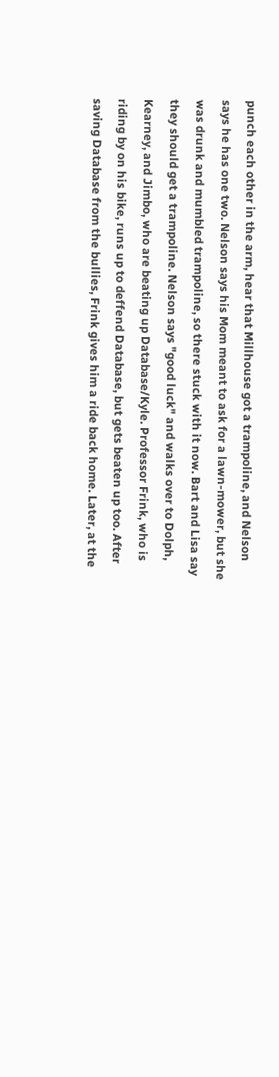punch each other in the arm, hear that Millhouse got a trampoline, and Nelson says he has one two. Nelson says his Mom meant to ask for a lawn-mower, but she was drunk and mumbled trampoline, so there stuck with it now. Bart and Lisa say they should get a trampoline. Nelson says "good luck" and walks over to Dolph, Kearney, and Jimbo, who are beating up Database/Kyle. Professor Frink, who is riding by on his bike, runs up to deffend Database, but gets beaten up too. After saving Database from the bullies, Frink gives him a ride back home. Later, at the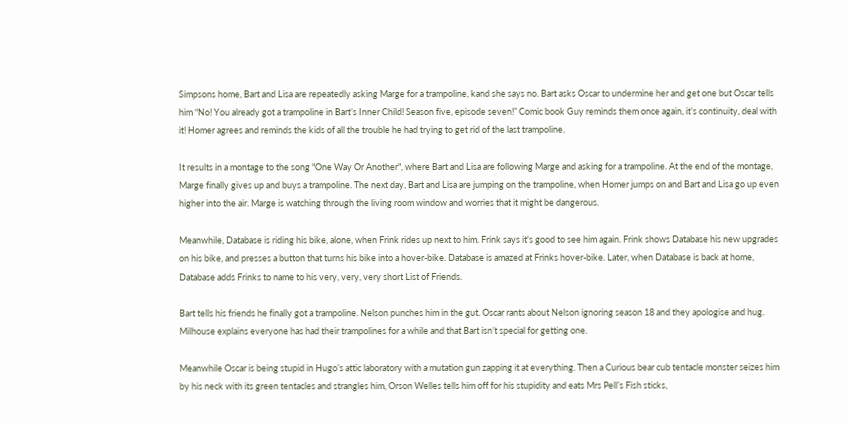Simpsons home, Bart and Lisa are repeatedly asking Marge for a trampoline, kand she says no. Bart asks Oscar to undermine her and get one but Oscar tells him “No! You already got a trampoline in Bart’s Inner Child! Season five, episode seven!” Comic book Guy reminds them once again, it’s continuity, deal with it! Homer agrees and reminds the kids of all the trouble he had trying to get rid of the last trampoline.

It results in a montage to the song "One Way Or Another", where Bart and Lisa are following Marge and asking for a trampoline. At the end of the montage, Marge finally gives up and buys a trampoline. The next day, Bart and Lisa are jumping on the trampoline, when Homer jumps on and Bart and Lisa go up even higher into the air. Marge is watching through the living room window and worries that it might be dangerous.

Meanwhile, Database is riding his bike, alone, when Frink rides up next to him. Frink says it's good to see him again. Frink shows Database his new upgrades on his bike, and presses a button that turns his bike into a hover-bike. Database is amazed at Frinks hover-bike. Later, when Database is back at home, Database adds Frinks to name to his very, very, very short List of Friends.

Bart tells his friends he finally got a trampoline. Nelson punches him in the gut. Oscar rants about Nelson ignoring season 18 and they apologise and hug. Milhouse explains everyone has had their trampolines for a while and that Bart isn’t special for getting one.

Meanwhile Oscar is being stupid in Hugo’s attic laboratory with a mutation gun zapping it at everything. Then a Curious bear cub tentacle monster seizes him by his neck with its green tentacles and strangles him, Orson Welles tells him off for his stupidity and eats Mrs Pell’s Fish sticks,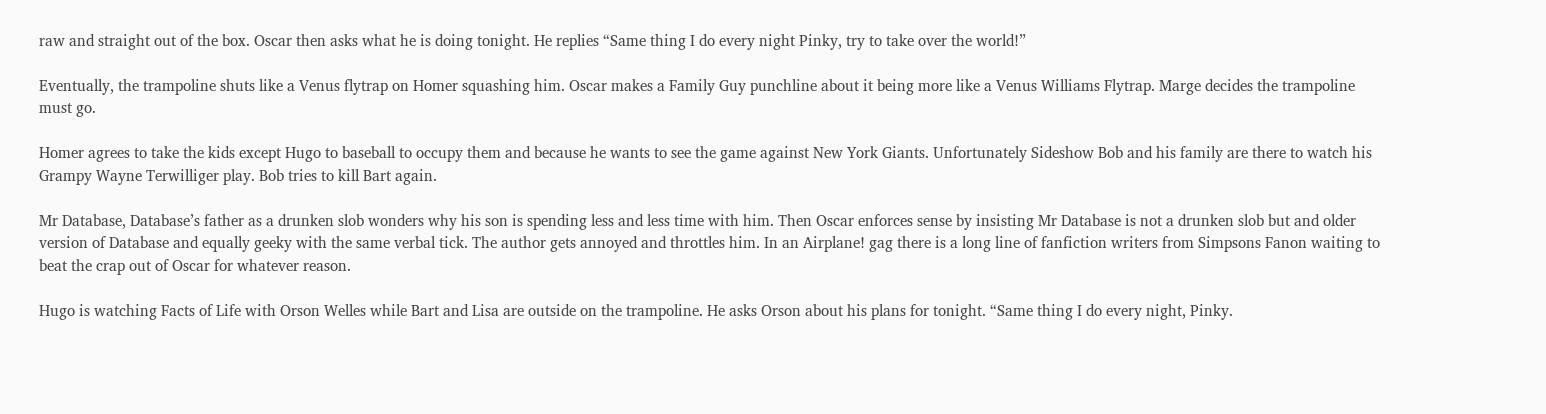raw and straight out of the box. Oscar then asks what he is doing tonight. He replies “Same thing I do every night Pinky, try to take over the world!”

Eventually, the trampoline shuts like a Venus flytrap on Homer squashing him. Oscar makes a Family Guy punchline about it being more like a Venus Williams Flytrap. Marge decides the trampoline must go.

Homer agrees to take the kids except Hugo to baseball to occupy them and because he wants to see the game against New York Giants. Unfortunately Sideshow Bob and his family are there to watch his Grampy Wayne Terwilliger play. Bob tries to kill Bart again.

Mr Database, Database’s father as a drunken slob wonders why his son is spending less and less time with him. Then Oscar enforces sense by insisting Mr Database is not a drunken slob but and older version of Database and equally geeky with the same verbal tick. The author gets annoyed and throttles him. In an Airplane! gag there is a long line of fanfiction writers from Simpsons Fanon waiting to beat the crap out of Oscar for whatever reason.

Hugo is watching Facts of Life with Orson Welles while Bart and Lisa are outside on the trampoline. He asks Orson about his plans for tonight. “Same thing I do every night, Pinky.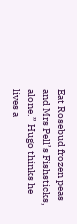Eat Rosebud frozen peas and Mrs Pell’s Fishsticks, alone.” Hugo thinks he lives a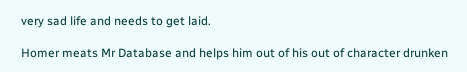very sad life and needs to get laid.

Homer meats Mr Database and helps him out of his out of character drunken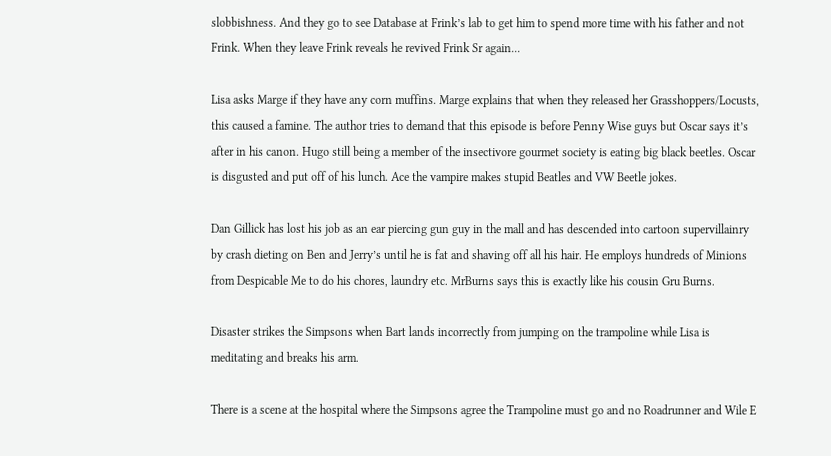slobbishness. And they go to see Database at Frink’s lab to get him to spend more time with his father and not Frink. When they leave Frink reveals he revived Frink Sr again...

Lisa asks Marge if they have any corn muffins. Marge explains that when they released her Grasshoppers/Locusts, this caused a famine. The author tries to demand that this episode is before Penny Wise guys but Oscar says it’s after in his canon. Hugo still being a member of the insectivore gourmet society is eating big black beetles. Oscar is disgusted and put off of his lunch. Ace the vampire makes stupid Beatles and VW Beetle jokes.

Dan Gillick has lost his job as an ear piercing gun guy in the mall and has descended into cartoon supervillainry by crash dieting on Ben and Jerry’s until he is fat and shaving off all his hair. He employs hundreds of Minions from Despicable Me to do his chores, laundry etc. MrBurns says this is exactly like his cousin Gru Burns.

Disaster strikes the Simpsons when Bart lands incorrectly from jumping on the trampoline while Lisa is meditating and breaks his arm.

There is a scene at the hospital where the Simpsons agree the Trampoline must go and no Roadrunner and Wile E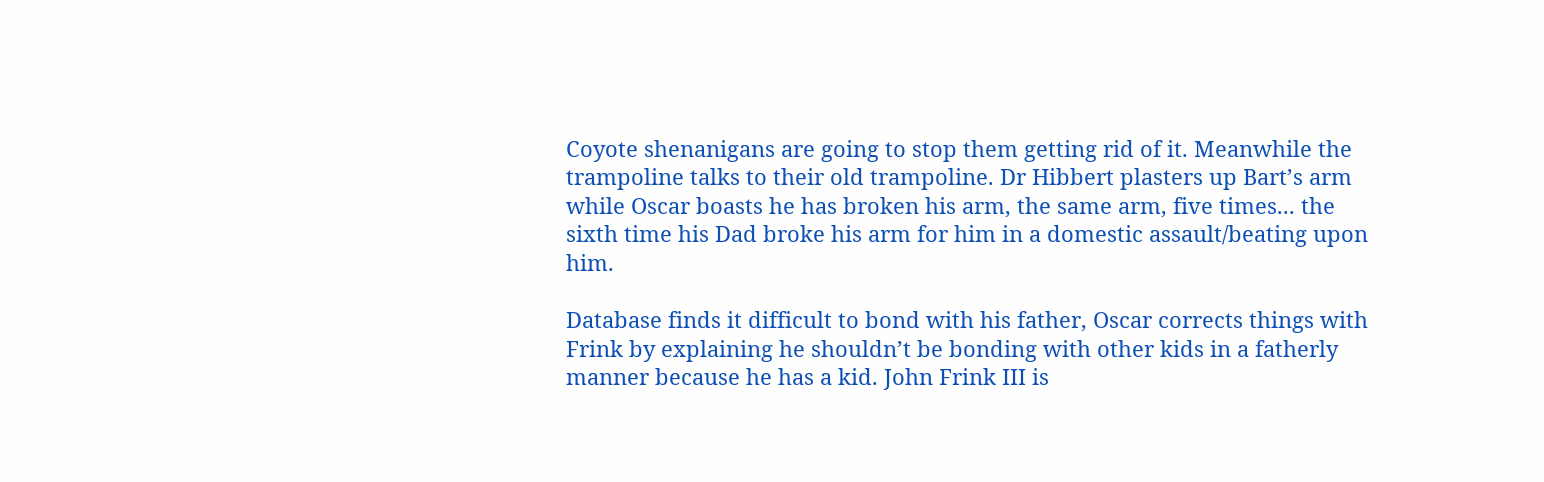Coyote shenanigans are going to stop them getting rid of it. Meanwhile the trampoline talks to their old trampoline. Dr Hibbert plasters up Bart’s arm while Oscar boasts he has broken his arm, the same arm, five times... the sixth time his Dad broke his arm for him in a domestic assault/beating upon him.

Database finds it difficult to bond with his father, Oscar corrects things with Frink by explaining he shouldn’t be bonding with other kids in a fatherly manner because he has a kid. John Frink III is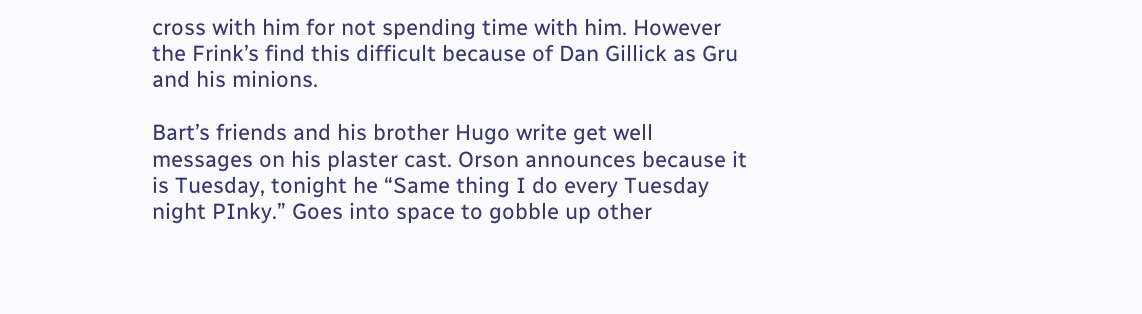cross with him for not spending time with him. However the Frink’s find this difficult because of Dan Gillick as Gru and his minions.

Bart’s friends and his brother Hugo write get well messages on his plaster cast. Orson announces because it is Tuesday, tonight he “Same thing I do every Tuesday night PInky.” Goes into space to gobble up other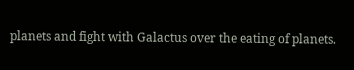planets and fight with Galactus over the eating of planets.